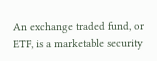An exchange traded fund, or ETF, is a marketable security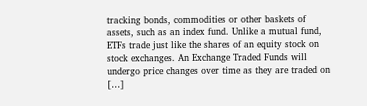tracking bonds, commodities or other baskets of assets, such as an index fund. Unlike a mutual fund, ETFs trade just like the shares of an equity stock on stock exchanges. An Exchange Traded Funds will undergo price changes over time as they are traded on […]